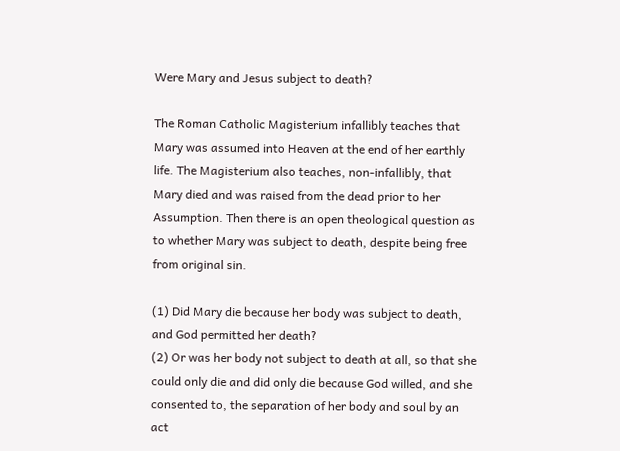Were Mary and Jesus subject to death?

The Roman Catholic Magisterium infallibly teaches that Mary was assumed into Heaven at the end of her earthly life. The Magisterium also teaches, non-infallibly, that Mary died and was raised from the dead prior to her Assumption. Then there is an open theological question as to whether Mary was subject to death, despite being free from original sin.

(1) Did Mary die because her body was subject to death, and God permitted her death?
(2) Or was her body not subject to death at all, so that she could only die and did only die because God willed, and she consented to, the separation of her body and soul by an act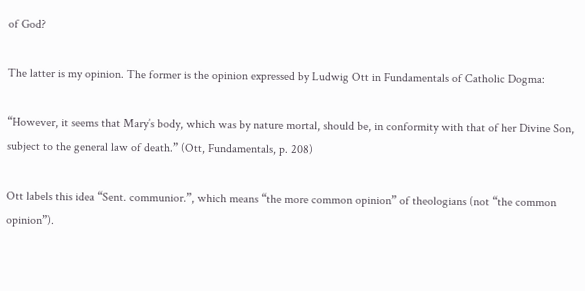of God?

The latter is my opinion. The former is the opinion expressed by Ludwig Ott in Fundamentals of Catholic Dogma:

“However, it seems that Mary’s body, which was by nature mortal, should be, in conformity with that of her Divine Son, subject to the general law of death.” (Ott, Fundamentals, p. 208)

Ott labels this idea “Sent. communior.”, which means “the more common opinion” of theologians (not “the common opinion”).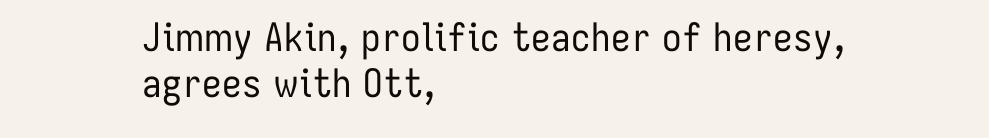Jimmy Akin, prolific teacher of heresy, agrees with Ott,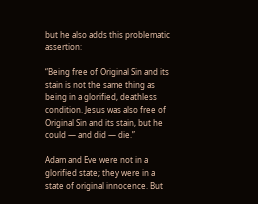but he also adds this problematic assertion:

“Being free of Original Sin and its stain is not the same thing as being in a glorified, deathless condition. Jesus was also free of Original Sin and its stain, but he could — and did — die.”

Adam and Eve were not in a glorified state; they were in a state of original innocence. But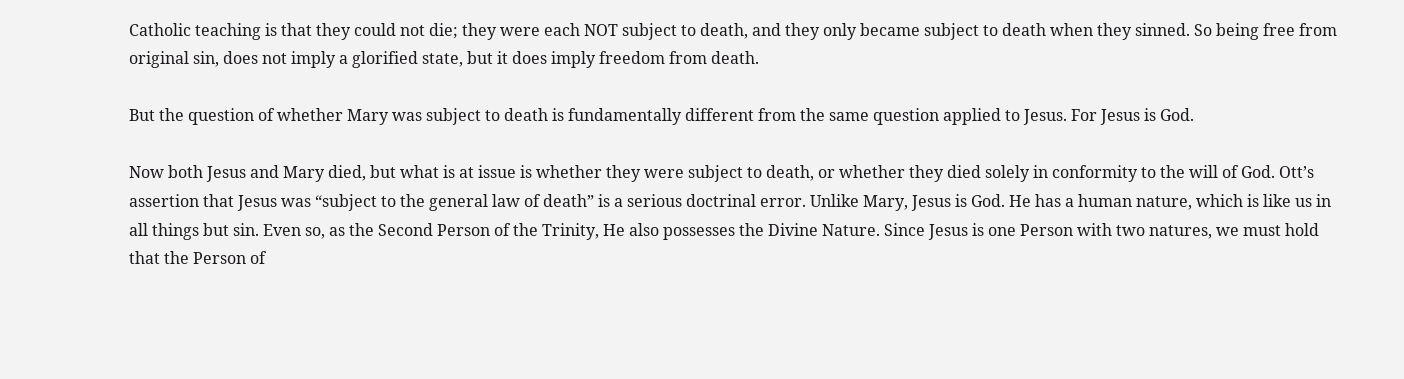Catholic teaching is that they could not die; they were each NOT subject to death, and they only became subject to death when they sinned. So being free from original sin, does not imply a glorified state, but it does imply freedom from death.

But the question of whether Mary was subject to death is fundamentally different from the same question applied to Jesus. For Jesus is God.

Now both Jesus and Mary died, but what is at issue is whether they were subject to death, or whether they died solely in conformity to the will of God. Ott’s assertion that Jesus was “subject to the general law of death” is a serious doctrinal error. Unlike Mary, Jesus is God. He has a human nature, which is like us in all things but sin. Even so, as the Second Person of the Trinity, He also possesses the Divine Nature. Since Jesus is one Person with two natures, we must hold that the Person of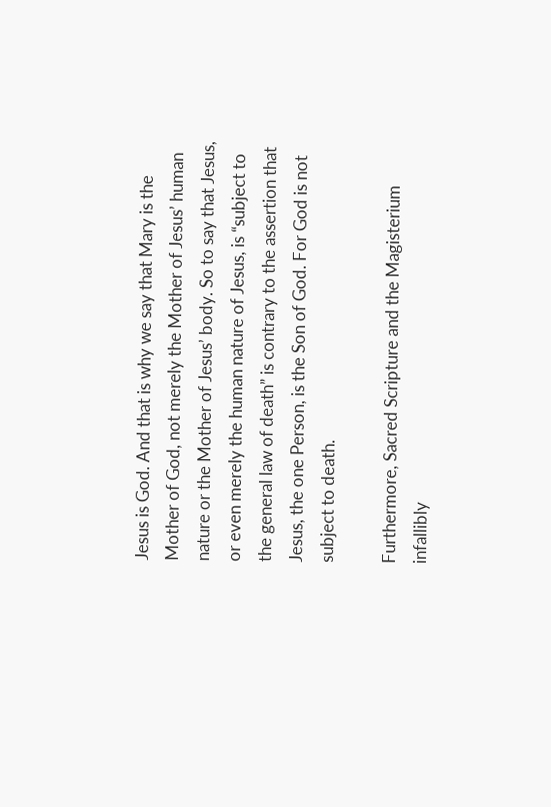Jesus is God. And that is why we say that Mary is the Mother of God, not merely the Mother of Jesus’ human nature or the Mother of Jesus’ body. So to say that Jesus, or even merely the human nature of Jesus, is “subject to the general law of death” is contrary to the assertion that Jesus, the one Person, is the Son of God. For God is not subject to death.

Furthermore, Sacred Scripture and the Magisterium infallibly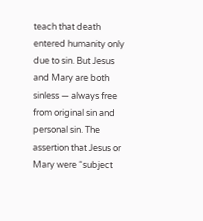teach that death entered humanity only due to sin. But Jesus and Mary are both sinless — always free from original sin and personal sin. The assertion that Jesus or Mary were “subject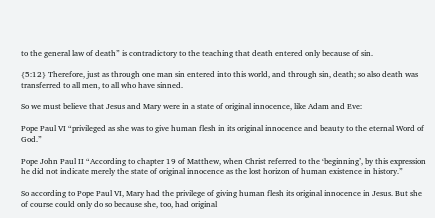to the general law of death” is contradictory to the teaching that death entered only because of sin.

{5:12} Therefore, just as through one man sin entered into this world, and through sin, death; so also death was transferred to all men, to all who have sinned.

So we must believe that Jesus and Mary were in a state of original innocence, like Adam and Eve:

Pope Paul VI “privileged as she was to give human flesh in its original innocence and beauty to the eternal Word of God.”

Pope John Paul II “According to chapter 19 of Matthew, when Christ referred to the ‘beginning’, by this expression he did not indicate merely the state of original innocence as the lost horizon of human existence in history.”

So according to Pope Paul VI, Mary had the privilege of giving human flesh its original innocence in Jesus. But she of course could only do so because she, too, had original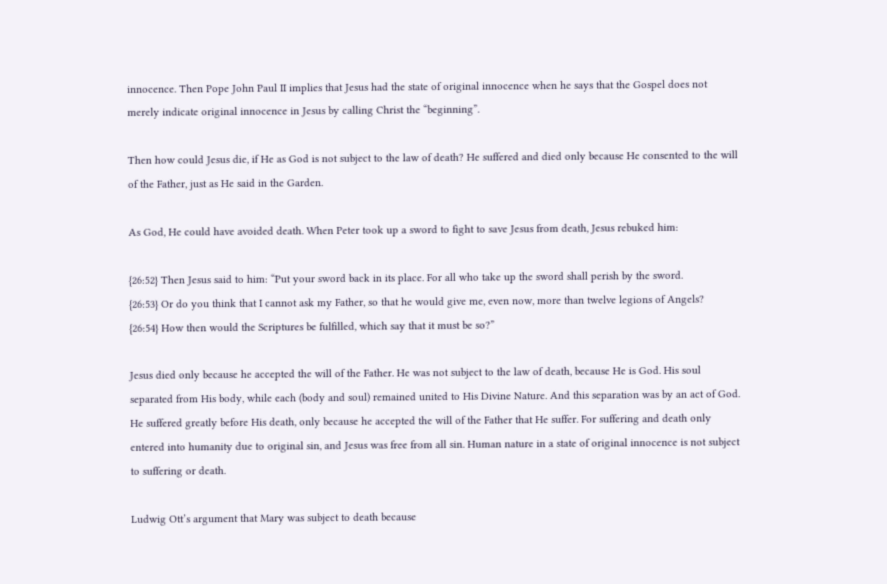innocence. Then Pope John Paul II implies that Jesus had the state of original innocence when he says that the Gospel does not merely indicate original innocence in Jesus by calling Christ the “beginning”.

Then how could Jesus die, if He as God is not subject to the law of death? He suffered and died only because He consented to the will of the Father, just as He said in the Garden.

As God, He could have avoided death. When Peter took up a sword to fight to save Jesus from death, Jesus rebuked him:

{26:52} Then Jesus said to him: “Put your sword back in its place. For all who take up the sword shall perish by the sword.
{26:53} Or do you think that I cannot ask my Father, so that he would give me, even now, more than twelve legions of Angels?
{26:54} How then would the Scriptures be fulfilled, which say that it must be so?”

Jesus died only because he accepted the will of the Father. He was not subject to the law of death, because He is God. His soul separated from His body, while each (body and soul) remained united to His Divine Nature. And this separation was by an act of God. He suffered greatly before His death, only because he accepted the will of the Father that He suffer. For suffering and death only entered into humanity due to original sin, and Jesus was free from all sin. Human nature in a state of original innocence is not subject to suffering or death.

Ludwig Ott’s argument that Mary was subject to death because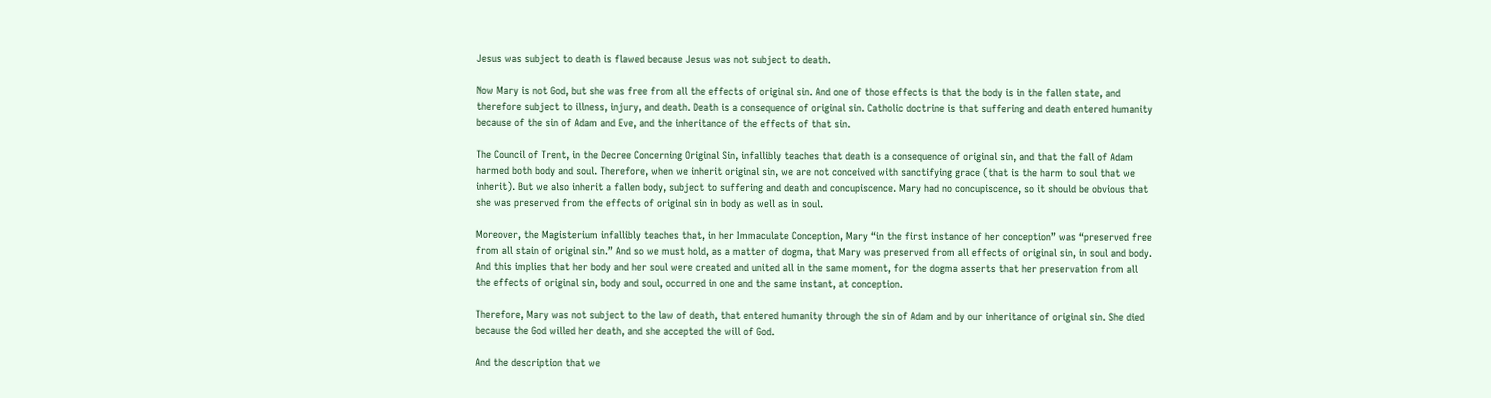Jesus was subject to death is flawed because Jesus was not subject to death.

Now Mary is not God, but she was free from all the effects of original sin. And one of those effects is that the body is in the fallen state, and therefore subject to illness, injury, and death. Death is a consequence of original sin. Catholic doctrine is that suffering and death entered humanity because of the sin of Adam and Eve, and the inheritance of the effects of that sin.

The Council of Trent, in the Decree Concerning Original Sin, infallibly teaches that death is a consequence of original sin, and that the fall of Adam harmed both body and soul. Therefore, when we inherit original sin, we are not conceived with sanctifying grace (that is the harm to soul that we inherit). But we also inherit a fallen body, subject to suffering and death and concupiscence. Mary had no concupiscence, so it should be obvious that she was preserved from the effects of original sin in body as well as in soul.

Moreover, the Magisterium infallibly teaches that, in her Immaculate Conception, Mary “in the first instance of her conception” was “preserved free from all stain of original sin.” And so we must hold, as a matter of dogma, that Mary was preserved from all effects of original sin, in soul and body. And this implies that her body and her soul were created and united all in the same moment, for the dogma asserts that her preservation from all the effects of original sin, body and soul, occurred in one and the same instant, at conception.

Therefore, Mary was not subject to the law of death, that entered humanity through the sin of Adam and by our inheritance of original sin. She died because the God willed her death, and she accepted the will of God.

And the description that we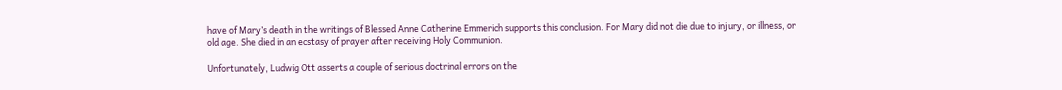have of Mary’s death in the writings of Blessed Anne Catherine Emmerich supports this conclusion. For Mary did not die due to injury, or illness, or old age. She died in an ecstasy of prayer after receiving Holy Communion.

Unfortunately, Ludwig Ott asserts a couple of serious doctrinal errors on the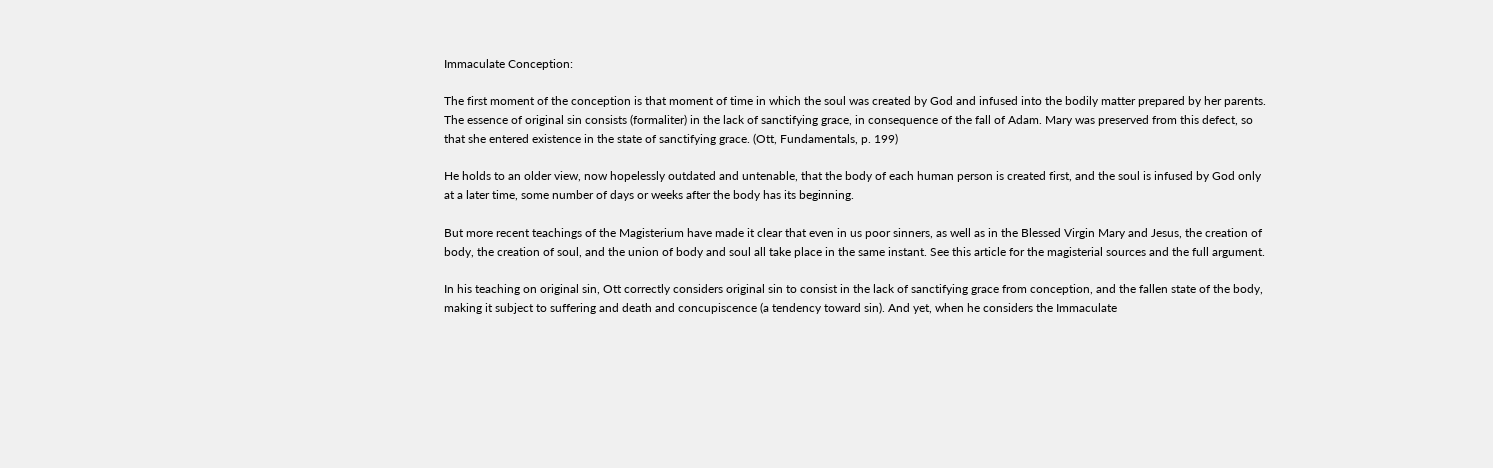Immaculate Conception:

The first moment of the conception is that moment of time in which the soul was created by God and infused into the bodily matter prepared by her parents. The essence of original sin consists (formaliter) in the lack of sanctifying grace, in consequence of the fall of Adam. Mary was preserved from this defect, so that she entered existence in the state of sanctifying grace. (Ott, Fundamentals, p. 199)

He holds to an older view, now hopelessly outdated and untenable, that the body of each human person is created first, and the soul is infused by God only at a later time, some number of days or weeks after the body has its beginning.

But more recent teachings of the Magisterium have made it clear that even in us poor sinners, as well as in the Blessed Virgin Mary and Jesus, the creation of body, the creation of soul, and the union of body and soul all take place in the same instant. See this article for the magisterial sources and the full argument.

In his teaching on original sin, Ott correctly considers original sin to consist in the lack of sanctifying grace from conception, and the fallen state of the body, making it subject to suffering and death and concupiscence (a tendency toward sin). And yet, when he considers the Immaculate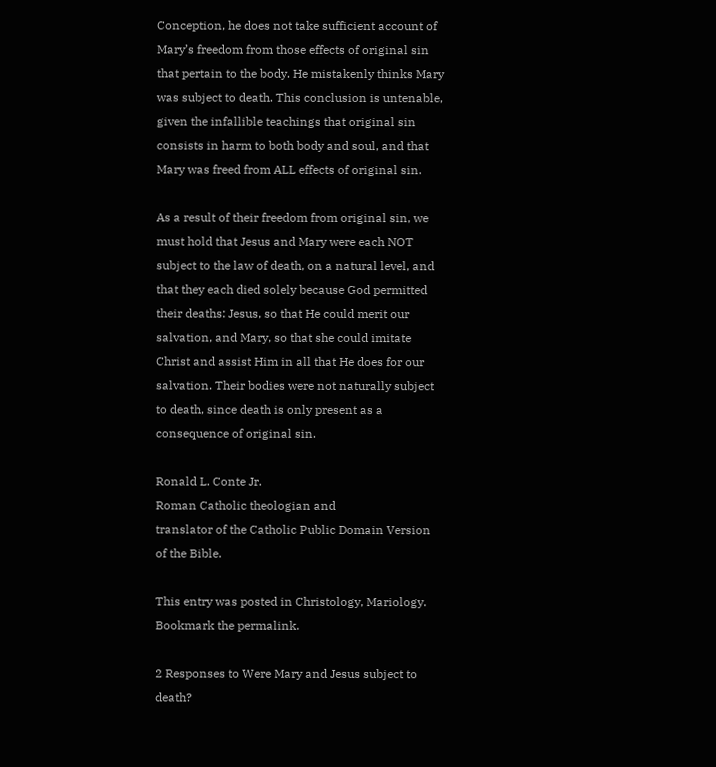Conception, he does not take sufficient account of Mary’s freedom from those effects of original sin that pertain to the body. He mistakenly thinks Mary was subject to death. This conclusion is untenable, given the infallible teachings that original sin consists in harm to both body and soul, and that Mary was freed from ALL effects of original sin.

As a result of their freedom from original sin, we must hold that Jesus and Mary were each NOT subject to the law of death, on a natural level, and that they each died solely because God permitted their deaths: Jesus, so that He could merit our salvation, and Mary, so that she could imitate Christ and assist Him in all that He does for our salvation. Their bodies were not naturally subject to death, since death is only present as a consequence of original sin.

Ronald L. Conte Jr.
Roman Catholic theologian and
translator of the Catholic Public Domain Version of the Bible.

This entry was posted in Christology, Mariology. Bookmark the permalink.

2 Responses to Were Mary and Jesus subject to death?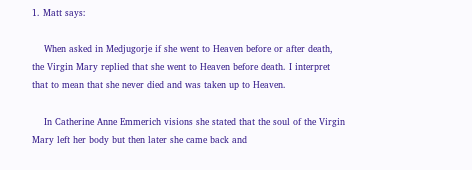1. Matt says:

    When asked in Medjugorje if she went to Heaven before or after death, the Virgin Mary replied that she went to Heaven before death. I interpret that to mean that she never died and was taken up to Heaven.

    In Catherine Anne Emmerich visions she stated that the soul of the Virgin Mary left her body but then later she came back and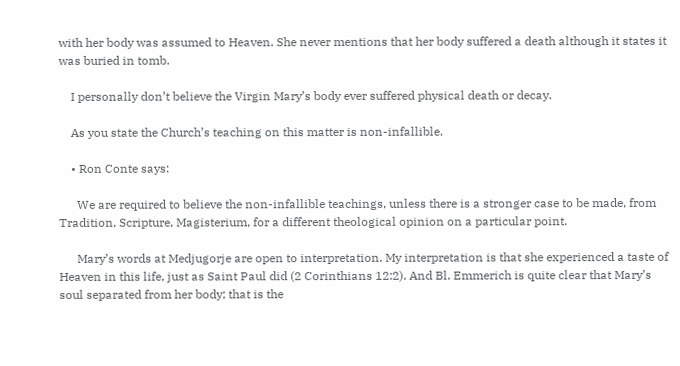with her body was assumed to Heaven. She never mentions that her body suffered a death although it states it was buried in tomb.

    I personally don’t believe the Virgin Mary’s body ever suffered physical death or decay.

    As you state the Church’s teaching on this matter is non-infallible.

    • Ron Conte says:

      We are required to believe the non-infallible teachings, unless there is a stronger case to be made, from Tradition, Scripture, Magisterium, for a different theological opinion on a particular point.

      Mary’s words at Medjugorje are open to interpretation. My interpretation is that she experienced a taste of Heaven in this life, just as Saint Paul did (2 Corinthians 12:2). And Bl. Emmerich is quite clear that Mary’s soul separated from her body; that is the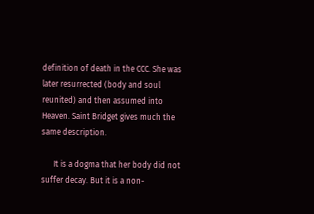definition of death in the CCC. She was later resurrected (body and soul reunited) and then assumed into Heaven. Saint Bridget gives much the same description.

      It is a dogma that her body did not suffer decay. But it is a non-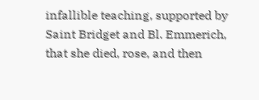infallible teaching, supported by Saint Bridget and Bl. Emmerich, that she died, rose, and then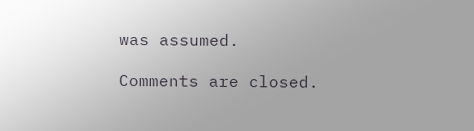was assumed.

Comments are closed.